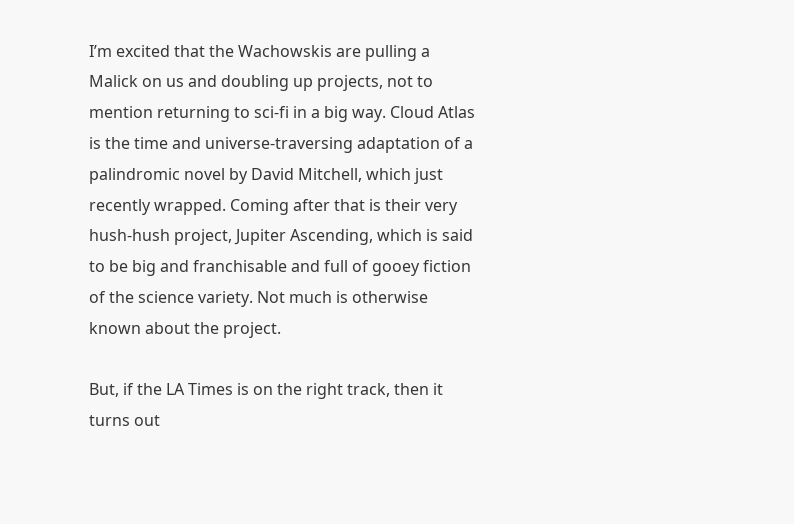I’m excited that the Wachowskis are pulling a Malick on us and doubling up projects, not to mention returning to sci-fi in a big way. Cloud Atlas is the time and universe-traversing adaptation of a palindromic novel by David Mitchell, which just recently wrapped. Coming after that is their very hush-hush project, Jupiter Ascending, which is said to be big and franchisable and full of gooey fiction of the science variety. Not much is otherwise known about the project.

But, if the LA Times is on the right track, then it turns out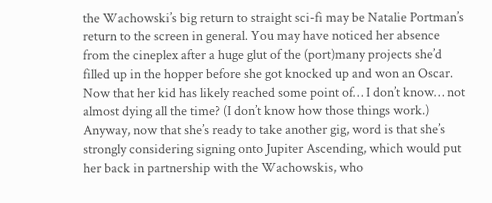the Wachowski’s big return to straight sci-fi may be Natalie Portman’s return to the screen in general. You may have noticed her absence from the cineplex after a huge glut of the (port)many projects she’d filled up in the hopper before she got knocked up and won an Oscar. Now that her kid has likely reached some point of… I don’t know… not almost dying all the time? (I don’t know how those things work.) Anyway, now that she’s ready to take another gig, word is that she’s strongly considering signing onto Jupiter Ascending, which would put her back in partnership with the Wachowskis, who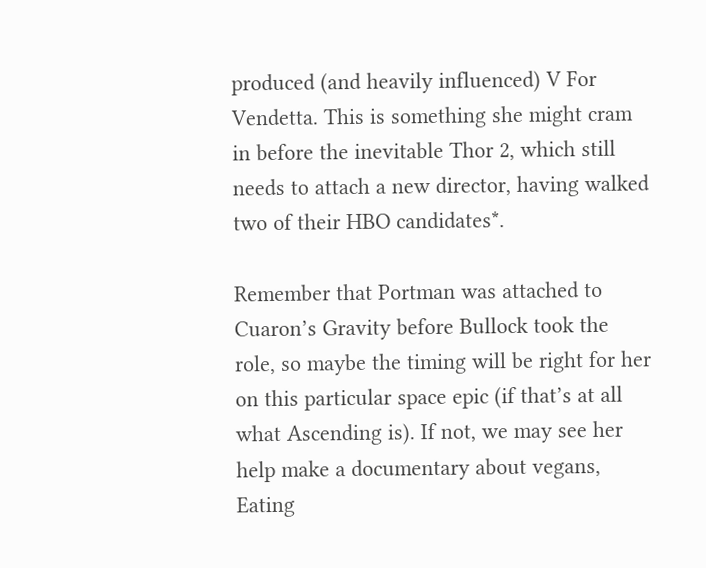produced (and heavily influenced) V For Vendetta. This is something she might cram in before the inevitable Thor 2, which still needs to attach a new director, having walked two of their HBO candidates*.

Remember that Portman was attached to Cuaron’s Gravity before Bullock took the role, so maybe the timing will be right for her on this particular space epic (if that’s at all what Ascending is). If not, we may see her help make a documentary about vegans, Eating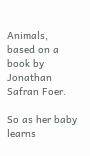Animals, based on a book by Jonathan Safran Foer.

So as her baby learns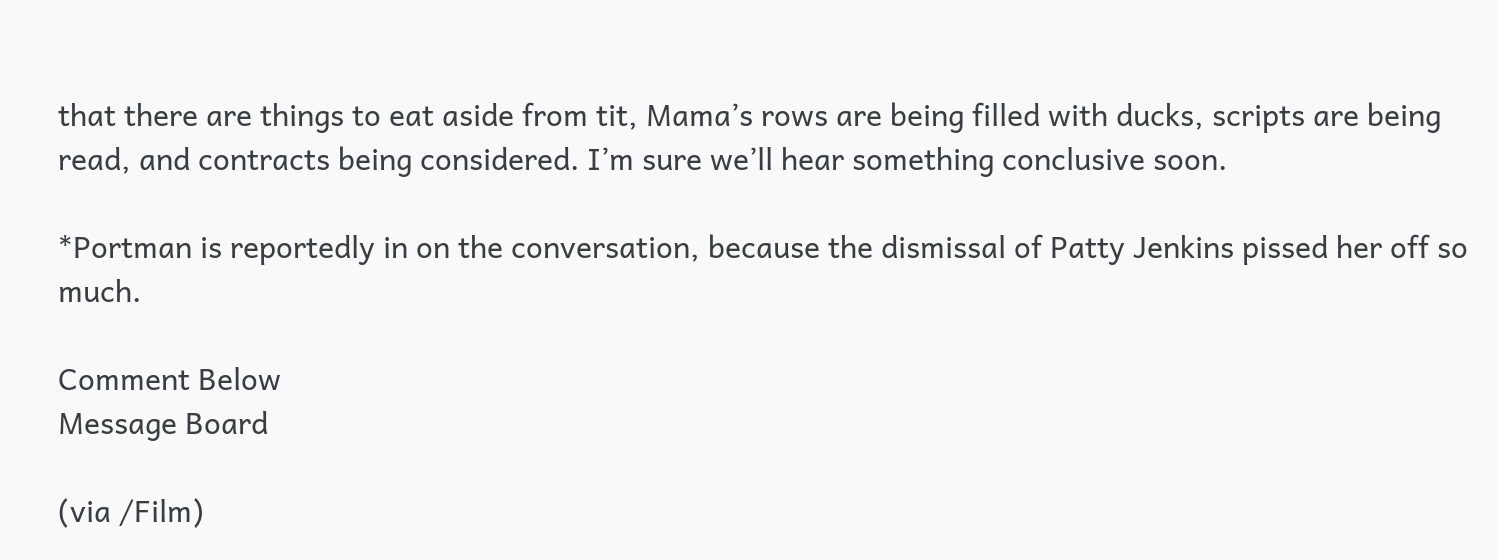that there are things to eat aside from tit, Mama’s rows are being filled with ducks, scripts are being read, and contracts being considered. I’m sure we’ll hear something conclusive soon.

*Portman is reportedly in on the conversation, because the dismissal of Patty Jenkins pissed her off so much.

Comment Below
Message Board

(via /Film)